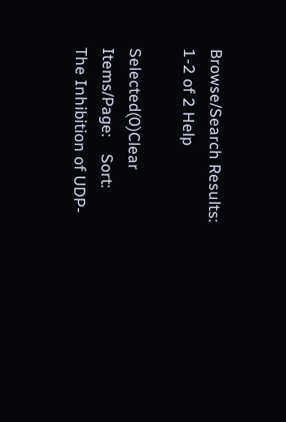Browse/Search Results:  1-2 of 2 Help

Selected(0)Clear Items/Page:    Sort:
The Inhibition of UDP-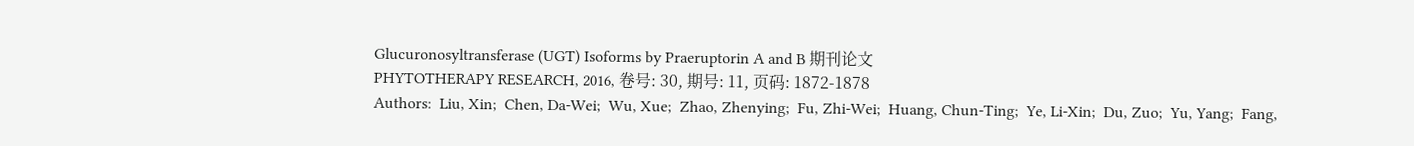Glucuronosyltransferase (UGT) Isoforms by Praeruptorin A and B 期刊论文
PHYTOTHERAPY RESEARCH, 2016, 卷号: 30, 期号: 11, 页码: 1872-1878
Authors:  Liu, Xin;  Chen, Da-Wei;  Wu, Xue;  Zhao, Zhenying;  Fu, Zhi-Wei;  Huang, Chun-Ting;  Ye, Li-Xin;  Du, Zuo;  Yu, Yang;  Fang,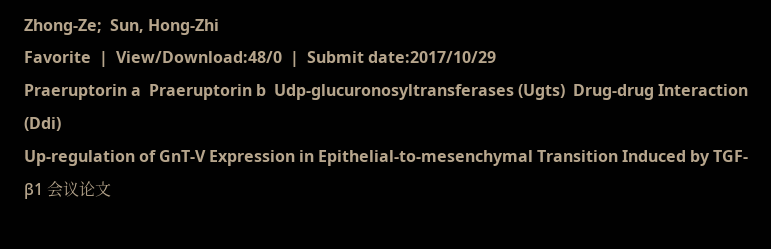Zhong-Ze;  Sun, Hong-Zhi
Favorite  |  View/Download:48/0  |  Submit date:2017/10/29
Praeruptorin a  Praeruptorin b  Udp-glucuronosyltransferases (Ugts)  Drug-drug Interaction (Ddi)
Up-regulation of GnT-V Expression in Epithelial-to-mesenchymal Transition Induced by TGF-β1 会议论文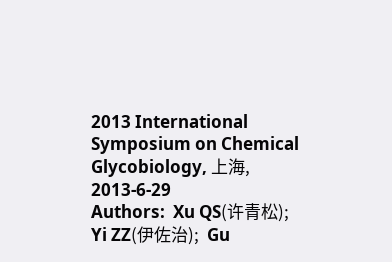2013 International Symposium on Chemical Glycobiology, 上海, 2013-6-29
Authors:  Xu QS(许青松);  Yi ZZ(伊佐治);  Gu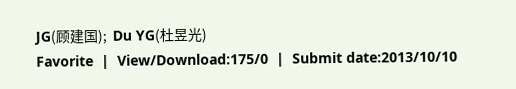JG(顾建国);  Du YG(杜昱光)
Favorite  |  View/Download:175/0  |  Submit date:2013/10/10